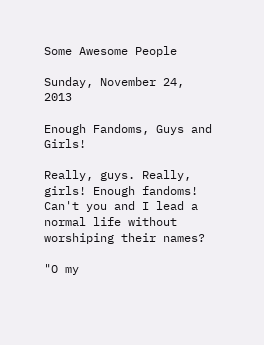Some Awesome People

Sunday, November 24, 2013

Enough Fandoms, Guys and Girls!

Really, guys. Really, girls! Enough fandoms! Can't you and I lead a normal life without worshiping their names?

"O my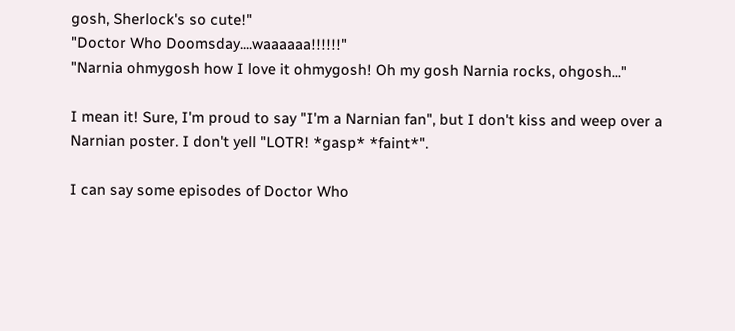gosh, Sherlock's so cute!"
"Doctor Who Doomsday....waaaaaa!!!!!!"
"Narnia ohmygosh how I love it ohmygosh! Oh my gosh Narnia rocks, ohgosh..."

I mean it! Sure, I'm proud to say "I'm a Narnian fan", but I don't kiss and weep over a Narnian poster. I don't yell "LOTR! *gasp* *faint*".

I can say some episodes of Doctor Who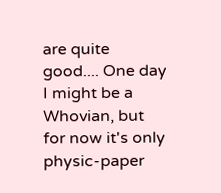are quite good.... One day I might be a Whovian, but for now it's only physic-paper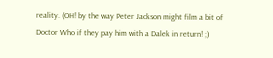reality. (OH! by the way Peter Jackson might film a bit of Doctor Who if they pay him with a Dalek in return! ;)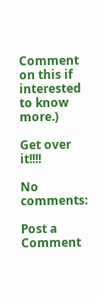Comment on this if interested to know more.)

Get over it!!!!

No comments:

Post a Comment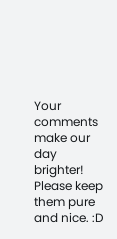Your comments make our day brighter! Please keep them pure and nice. :D